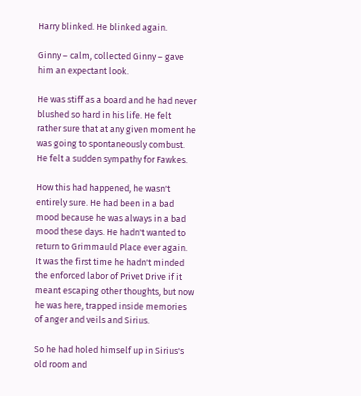Harry blinked. He blinked again.

Ginny – calm, collected Ginny – gave him an expectant look.

He was stiff as a board and he had never blushed so hard in his life. He felt rather sure that at any given moment he was going to spontaneously combust. He felt a sudden sympathy for Fawkes.

How this had happened, he wasn't entirely sure. He had been in a bad mood because he was always in a bad mood these days. He hadn't wanted to return to Grimmauld Place ever again. It was the first time he hadn't minded the enforced labor of Privet Drive if it meant escaping other thoughts, but now he was here, trapped inside memories of anger and veils and Sirius.

So he had holed himself up in Sirius's old room and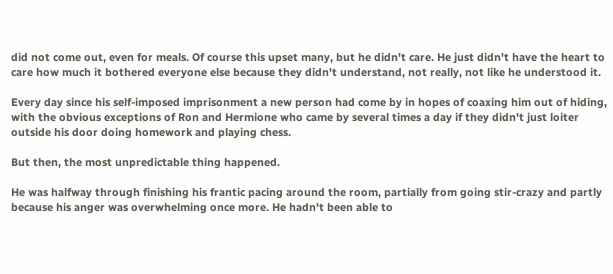did not come out, even for meals. Of course this upset many, but he didn't care. He just didn't have the heart to care how much it bothered everyone else because they didn't understand, not really, not like he understood it.

Every day since his self-imposed imprisonment a new person had come by in hopes of coaxing him out of hiding, with the obvious exceptions of Ron and Hermione who came by several times a day if they didn't just loiter outside his door doing homework and playing chess.

But then, the most unpredictable thing happened.

He was halfway through finishing his frantic pacing around the room, partially from going stir-crazy and partly because his anger was overwhelming once more. He hadn't been able to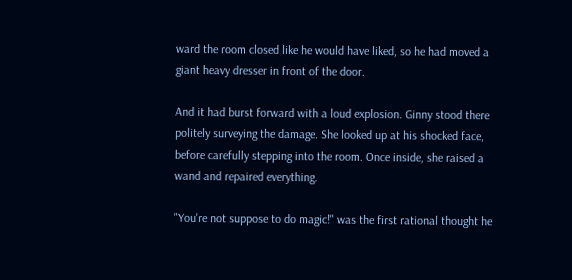ward the room closed like he would have liked, so he had moved a giant heavy dresser in front of the door.

And it had burst forward with a loud explosion. Ginny stood there politely surveying the damage. She looked up at his shocked face, before carefully stepping into the room. Once inside, she raised a wand and repaired everything.

"You're not suppose to do magic!" was the first rational thought he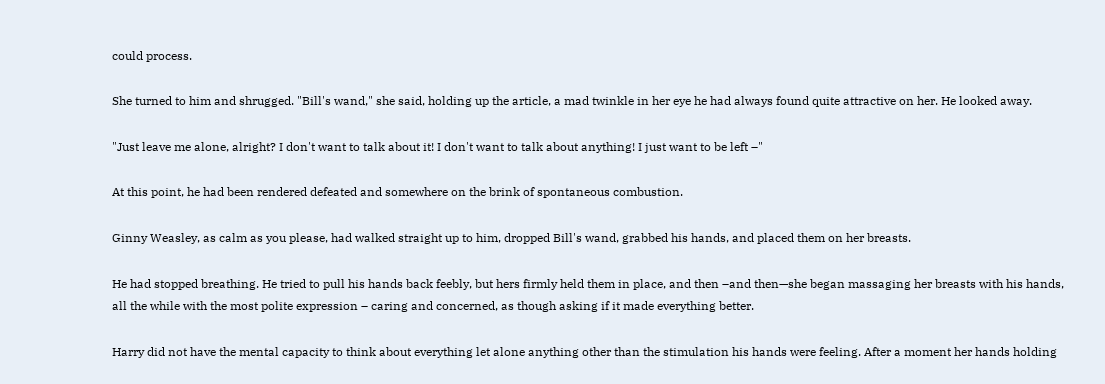could process.

She turned to him and shrugged. "Bill's wand," she said, holding up the article, a mad twinkle in her eye he had always found quite attractive on her. He looked away.

"Just leave me alone, alright? I don't want to talk about it! I don't want to talk about anything! I just want to be left –"

At this point, he had been rendered defeated and somewhere on the brink of spontaneous combustion.

Ginny Weasley, as calm as you please, had walked straight up to him, dropped Bill's wand, grabbed his hands, and placed them on her breasts.

He had stopped breathing. He tried to pull his hands back feebly, but hers firmly held them in place, and then –and then—she began massaging her breasts with his hands, all the while with the most polite expression – caring and concerned, as though asking if it made everything better.

Harry did not have the mental capacity to think about everything let alone anything other than the stimulation his hands were feeling. After a moment her hands holding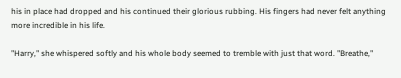his in place had dropped and his continued their glorious rubbing. His fingers had never felt anything more incredible in his life.

"Harry," she whispered softly and his whole body seemed to tremble with just that word. "Breathe,"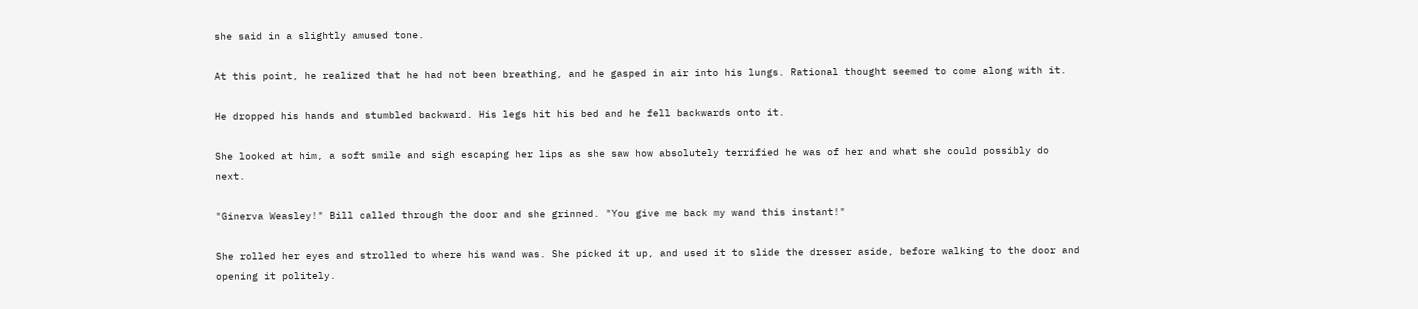she said in a slightly amused tone.

At this point, he realized that he had not been breathing, and he gasped in air into his lungs. Rational thought seemed to come along with it.

He dropped his hands and stumbled backward. His legs hit his bed and he fell backwards onto it.

She looked at him, a soft smile and sigh escaping her lips as she saw how absolutely terrified he was of her and what she could possibly do next.

"Ginerva Weasley!" Bill called through the door and she grinned. "You give me back my wand this instant!"

She rolled her eyes and strolled to where his wand was. She picked it up, and used it to slide the dresser aside, before walking to the door and opening it politely.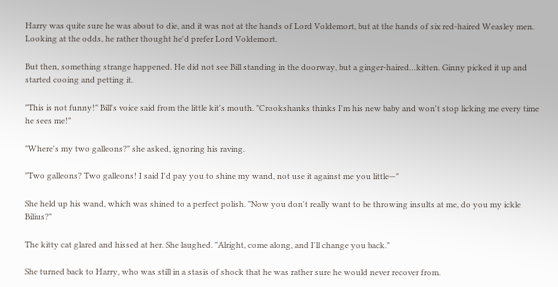Harry was quite sure he was about to die, and it was not at the hands of Lord Voldemort, but at the hands of six red-haired Weasley men. Looking at the odds, he rather thought he'd prefer Lord Voldemort.

But then, something strange happened. He did not see Bill standing in the doorway, but a ginger-haired…kitten. Ginny picked it up and started cooing and petting it.

"This is not funny!" Bill's voice said from the little kit's mouth. "Crookshanks thinks I'm his new baby and won't stop licking me every time he sees me!"

"Where's my two galleons?" she asked, ignoring his raving.

"Two galleons? Two galleons! I said I'd pay you to shine my wand, not use it against me you little—"

She held up his wand, which was shined to a perfect polish. "Now you don't really want to be throwing insults at me, do you my ickle Bilius?"

The kitty cat glared and hissed at her. She laughed. "Alright, come along, and I'll change you back."

She turned back to Harry, who was still in a stasis of shock that he was rather sure he would never recover from.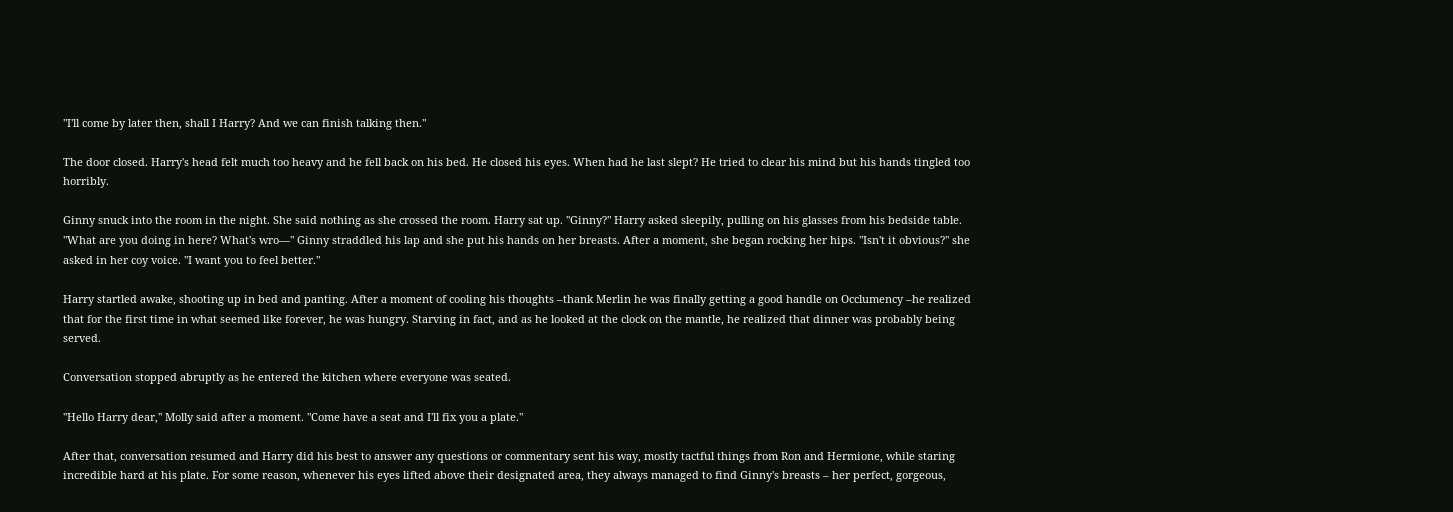"I'll come by later then, shall I Harry? And we can finish talking then."

The door closed. Harry's head felt much too heavy and he fell back on his bed. He closed his eyes. When had he last slept? He tried to clear his mind but his hands tingled too horribly.

Ginny snuck into the room in the night. She said nothing as she crossed the room. Harry sat up. "Ginny?" Harry asked sleepily, pulling on his glasses from his bedside table. "What are you doing in here? What's wro—" Ginny straddled his lap and she put his hands on her breasts. After a moment, she began rocking her hips. "Isn't it obvious?" she asked in her coy voice. "I want you to feel better."

Harry startled awake, shooting up in bed and panting. After a moment of cooling his thoughts –thank Merlin he was finally getting a good handle on Occlumency –he realized that for the first time in what seemed like forever, he was hungry. Starving in fact, and as he looked at the clock on the mantle, he realized that dinner was probably being served.

Conversation stopped abruptly as he entered the kitchen where everyone was seated.

"Hello Harry dear," Molly said after a moment. "Come have a seat and I'll fix you a plate."

After that, conversation resumed and Harry did his best to answer any questions or commentary sent his way, mostly tactful things from Ron and Hermione, while staring incredible hard at his plate. For some reason, whenever his eyes lifted above their designated area, they always managed to find Ginny's breasts – her perfect, gorgeous,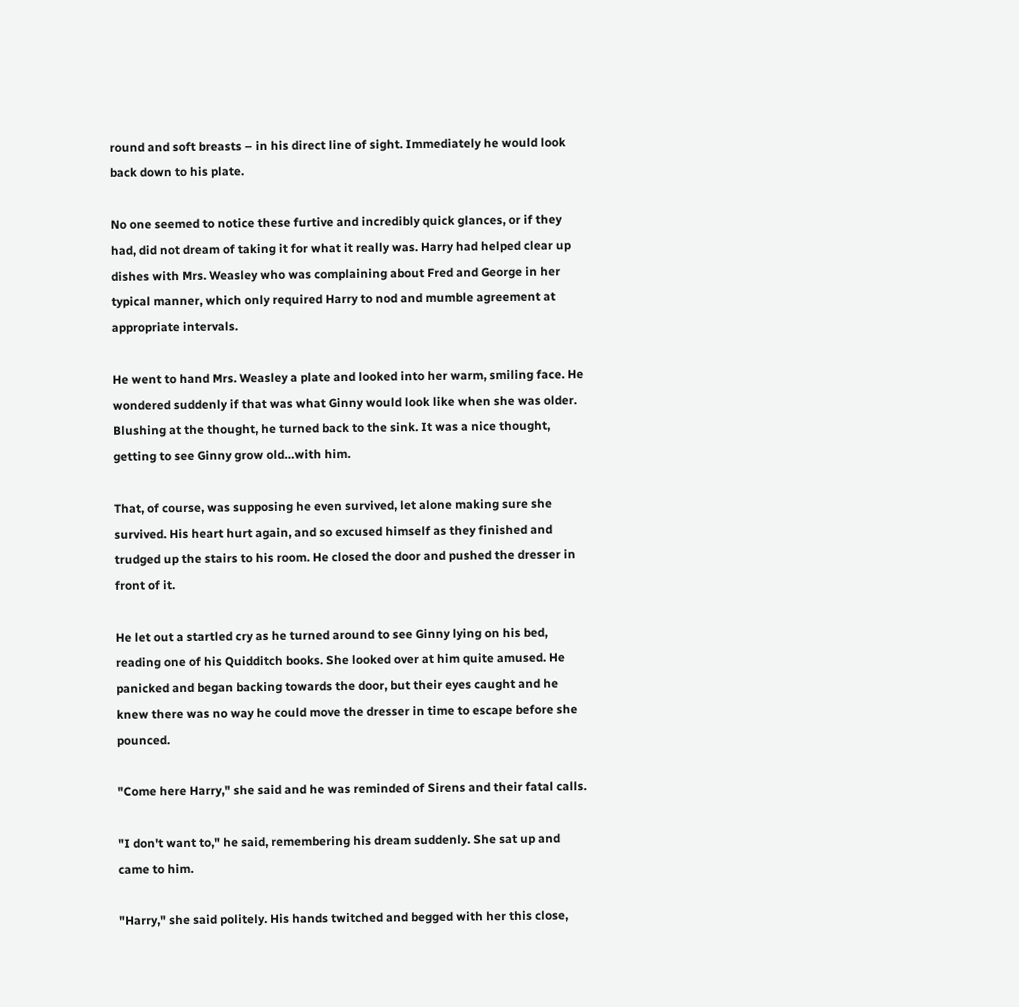round and soft breasts – in his direct line of sight. Immediately he would look back down to his plate.

No one seemed to notice these furtive and incredibly quick glances, or if they had, did not dream of taking it for what it really was. Harry had helped clear up dishes with Mrs. Weasley who was complaining about Fred and George in her typical manner, which only required Harry to nod and mumble agreement at appropriate intervals.

He went to hand Mrs. Weasley a plate and looked into her warm, smiling face. He wondered suddenly if that was what Ginny would look like when she was older. Blushing at the thought, he turned back to the sink. It was a nice thought, getting to see Ginny grow old…with him.

That, of course, was supposing he even survived, let alone making sure she survived. His heart hurt again, and so excused himself as they finished and trudged up the stairs to his room. He closed the door and pushed the dresser in front of it.

He let out a startled cry as he turned around to see Ginny lying on his bed, reading one of his Quidditch books. She looked over at him quite amused. He panicked and began backing towards the door, but their eyes caught and he knew there was no way he could move the dresser in time to escape before she pounced.

"Come here Harry," she said and he was reminded of Sirens and their fatal calls.

"I don't want to," he said, remembering his dream suddenly. She sat up and came to him.

"Harry," she said politely. His hands twitched and begged with her this close,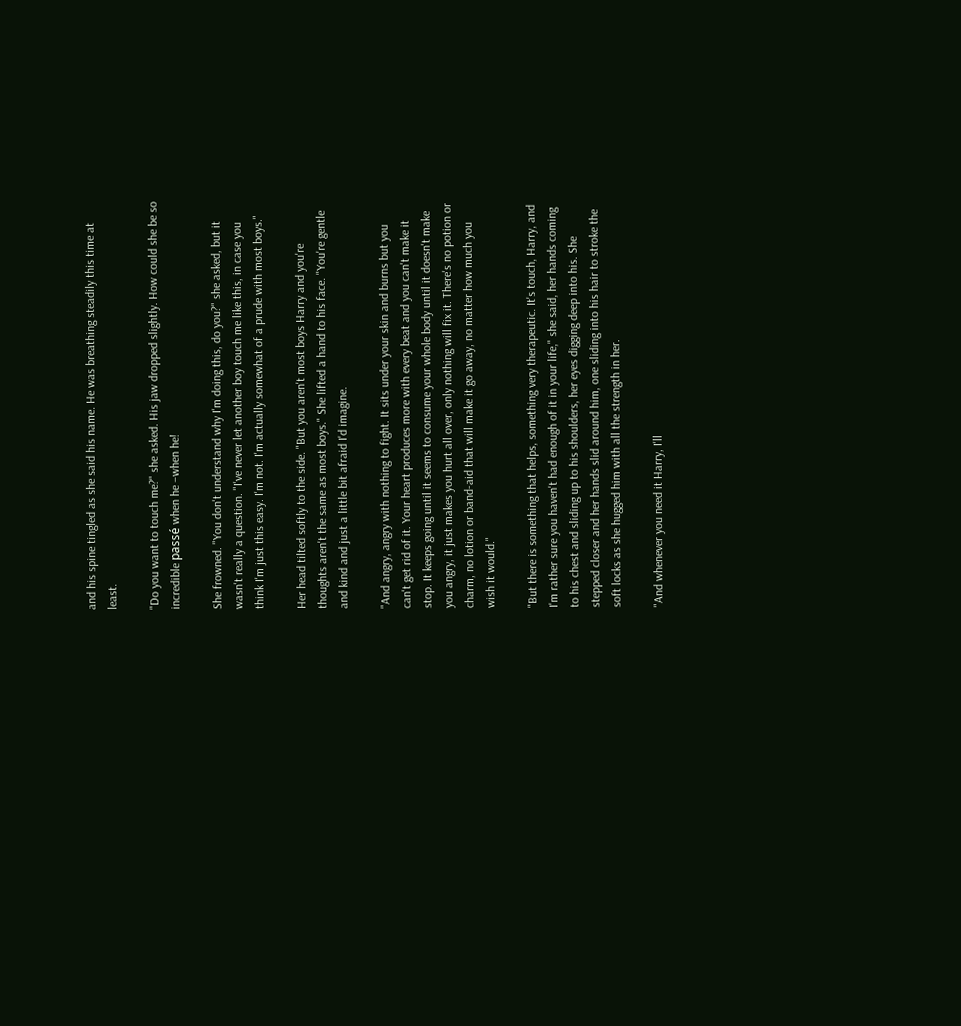and his spine tingled as she said his name. He was breathing steadily this time at least.

"Do you want to touch me?" she asked. His jaw dropped slightly. How could she be so incredible passé when he –when he!

She frowned. "You don't understand why I'm doing this, do you?" she asked, but it wasn't really a question. "I've never let another boy touch me like this, in case you think I'm just this easy. I'm not. I'm actually somewhat of a prude with most boys."

Her head tilted softly to the side. "But you aren't most boys Harry and you're thoughts aren't the same as most boys." She lifted a hand to his face. "You're gentle and kind and just a little bit afraid I'd imagine.

"And angry, angry with nothing to fight. It sits under your skin and burns but you can't get rid of it. Your heart produces more with every beat and you can't make it stop. It keeps going until it seems to consume your whole body until it doesn't make you angry, it just makes you hurt all over, only nothing will fix it. There's no potion or charm, no lotion or band-aid that will make it go away, no matter how much you wish it would."

"But there is something that helps, something very therapeutic. It's touch, Harry, and I'm rather sure you haven't had enough of it in your life," she said, her hands coming to his chest and sliding up to his shoulders, her eyes digging deep into his. She stepped closer and her hands slid around him, one sliding into his hair to stroke the soft locks as she hugged him with all the strength in her.

"And whenever you need it Harry, I'll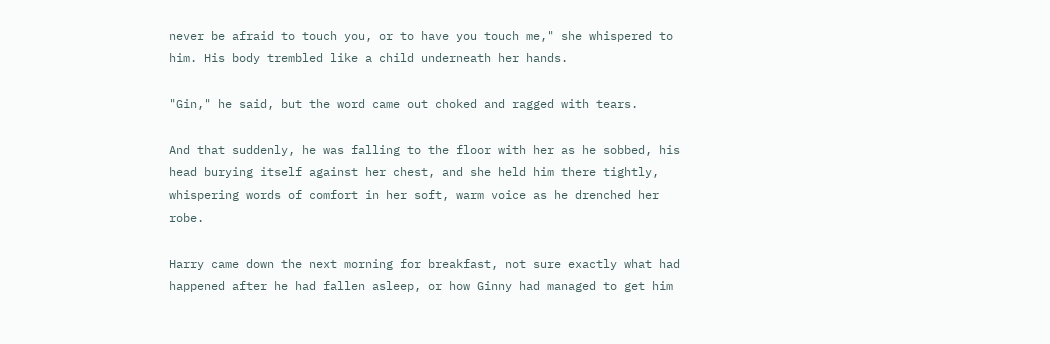never be afraid to touch you, or to have you touch me," she whispered to him. His body trembled like a child underneath her hands.

"Gin," he said, but the word came out choked and ragged with tears.

And that suddenly, he was falling to the floor with her as he sobbed, his head burying itself against her chest, and she held him there tightly, whispering words of comfort in her soft, warm voice as he drenched her robe.

Harry came down the next morning for breakfast, not sure exactly what had happened after he had fallen asleep, or how Ginny had managed to get him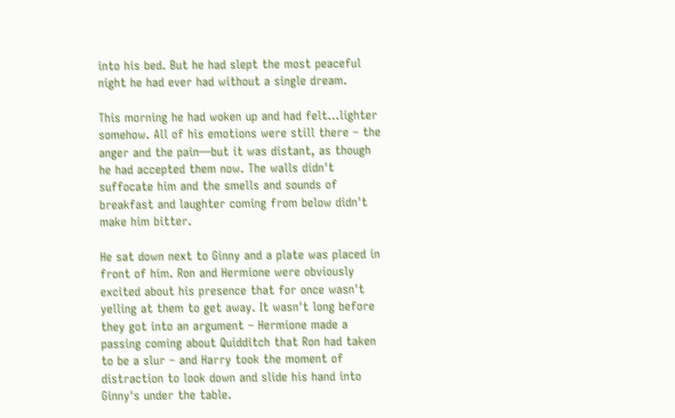into his bed. But he had slept the most peaceful night he had ever had without a single dream.

This morning he had woken up and had felt…lighter somehow. All of his emotions were still there – the anger and the pain—but it was distant, as though he had accepted them now. The walls didn't suffocate him and the smells and sounds of breakfast and laughter coming from below didn't make him bitter.

He sat down next to Ginny and a plate was placed in front of him. Ron and Hermione were obviously excited about his presence that for once wasn't yelling at them to get away. It wasn't long before they got into an argument – Hermione made a passing coming about Quidditch that Ron had taken to be a slur – and Harry took the moment of distraction to look down and slide his hand into Ginny's under the table.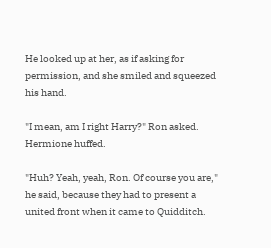He looked up at her, as if asking for permission, and she smiled and squeezed his hand.

"I mean, am I right Harry?" Ron asked. Hermione huffed.

"Huh? Yeah, yeah, Ron. Of course you are," he said, because they had to present a united front when it came to Quidditch.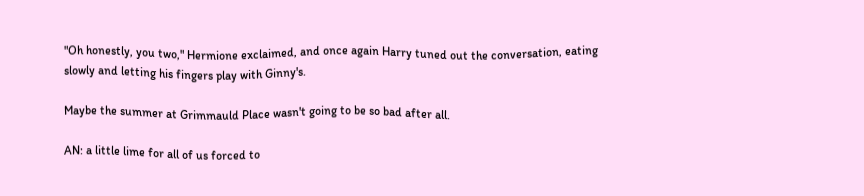"Oh honestly, you two," Hermione exclaimed, and once again Harry tuned out the conversation, eating slowly and letting his fingers play with Ginny's.

Maybe the summer at Grimmauld Place wasn't going to be so bad after all.

AN: a little lime for all of us forced to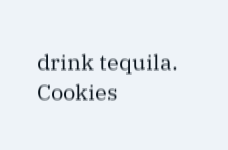drink tequila. Cookies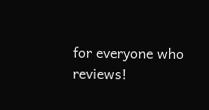for everyone who reviews!